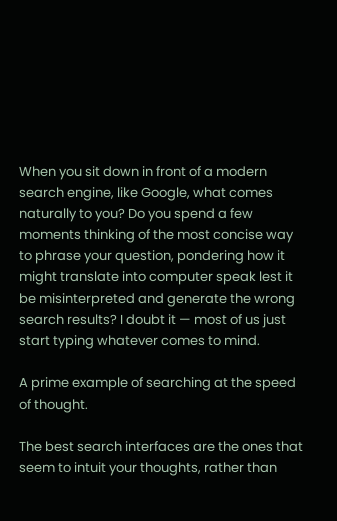When you sit down in front of a modern search engine, like Google, what comes naturally to you? Do you spend a few moments thinking of the most concise way to phrase your question, pondering how it might translate into computer speak lest it be misinterpreted and generate the wrong search results? I doubt it — most of us just start typing whatever comes to mind.

A prime example of searching at the speed of thought.

The best search interfaces are the ones that seem to intuit your thoughts, rather than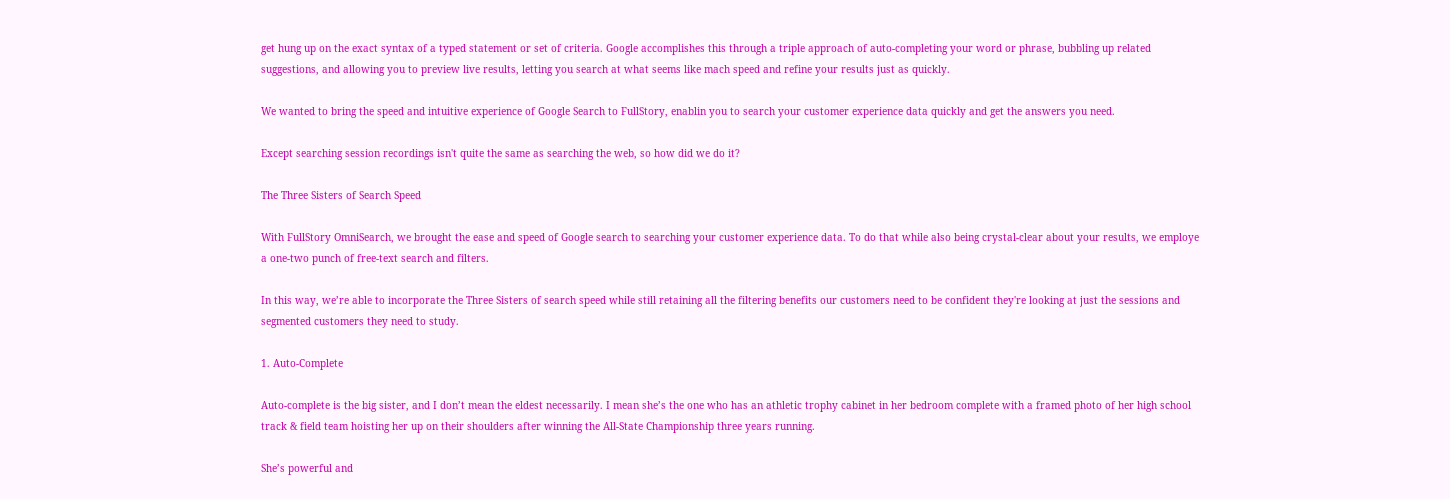get hung up on the exact syntax of a typed statement or set of criteria. Google accomplishes this through a triple approach of auto-completing your word or phrase, bubbling up related suggestions, and allowing you to preview live results, letting you search at what seems like mach speed and refine your results just as quickly.

We wanted to bring the speed and intuitive experience of Google Search to FullStory, enablin you to search your customer experience data quickly and get the answers you need.

Except searching session recordings isn't quite the same as searching the web, so how did we do it?

The Three Sisters of Search Speed

With FullStory OmniSearch, we brought the ease and speed of Google search to searching your customer experience data. To do that while also being crystal-clear about your results, we employe a one-two punch of free-text search and filters.

In this way, we’re able to incorporate the Three Sisters of search speed while still retaining all the filtering benefits our customers need to be confident they're looking at just the sessions and segmented customers they need to study.

1. Auto-Complete

Auto-complete is the big sister, and I don’t mean the eldest necessarily. I mean she’s the one who has an athletic trophy cabinet in her bedroom complete with a framed photo of her high school track & field team hoisting her up on their shoulders after winning the All-State Championship three years running.

She’s powerful and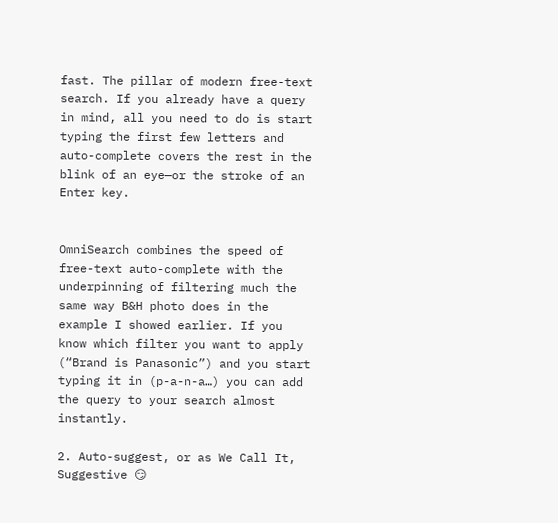fast. The pillar of modern free-text search. If you already have a query in mind, all you need to do is start typing the first few letters and auto-complete covers the rest in the blink of an eye—or the stroke of an Enter key.


OmniSearch combines the speed of free-text auto-complete with the underpinning of filtering much the same way B&H photo does in the example I showed earlier. If you know which filter you want to apply (“Brand is Panasonic”) and you start typing it in (p-a-n-a…) you can add the query to your search almost instantly.

2. Auto-suggest, or as We Call It, Suggestive 😏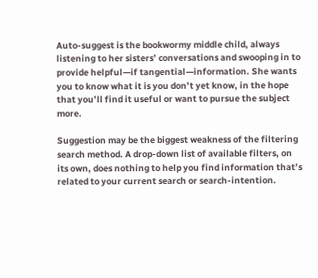Auto-suggest is the bookwormy middle child, always listening to her sisters’ conversations and swooping in to provide helpful—if tangential—information. She wants you to know what it is you don’t yet know, in the hope that you’ll find it useful or want to pursue the subject more.

Suggestion may be the biggest weakness of the filtering search method. A drop-down list of available filters, on its own, does nothing to help you find information that’s related to your current search or search-intention.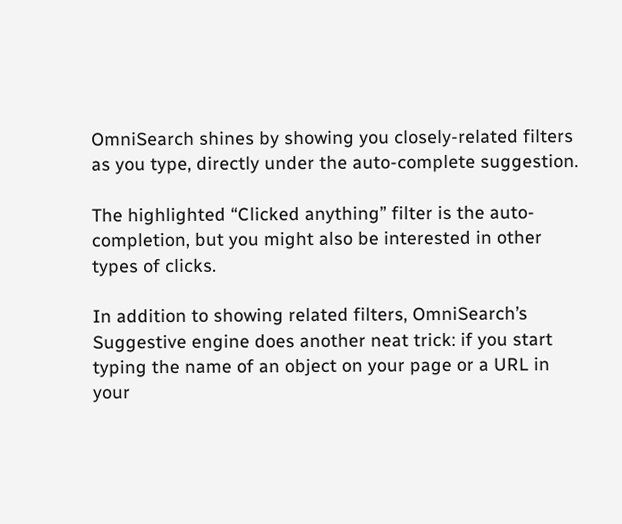OmniSearch shines by showing you closely-related filters as you type, directly under the auto-complete suggestion.

The highlighted “Clicked anything” filter is the auto-completion, but you might also be interested in other types of clicks.

In addition to showing related filters, OmniSearch’s Suggestive engine does another neat trick: if you start typing the name of an object on your page or a URL in your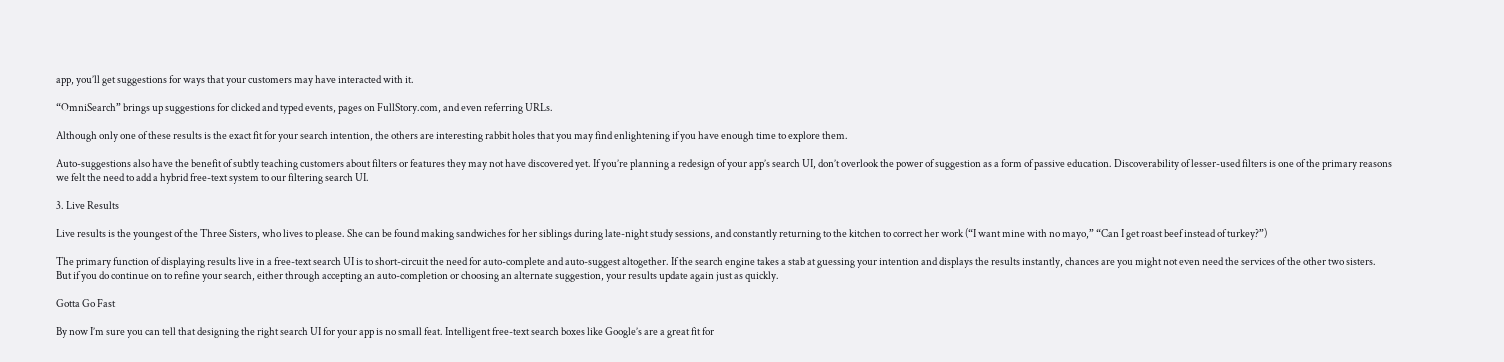app, you’ll get suggestions for ways that your customers may have interacted with it.

“OmniSearch” brings up suggestions for clicked and typed events, pages on FullStory.com, and even referring URLs.

Although only one of these results is the exact fit for your search intention, the others are interesting rabbit holes that you may find enlightening if you have enough time to explore them.

Auto-suggestions also have the benefit of subtly teaching customers about filters or features they may not have discovered yet. If you’re planning a redesign of your app’s search UI, don’t overlook the power of suggestion as a form of passive education. Discoverability of lesser-used filters is one of the primary reasons we felt the need to add a hybrid free-text system to our filtering search UI.

3. Live Results

Live results is the youngest of the Three Sisters, who lives to please. She can be found making sandwiches for her siblings during late-night study sessions, and constantly returning to the kitchen to correct her work (“I want mine with no mayo,” “Can I get roast beef instead of turkey?”)

The primary function of displaying results live in a free-text search UI is to short-circuit the need for auto-complete and auto-suggest altogether. If the search engine takes a stab at guessing your intention and displays the results instantly, chances are you might not even need the services of the other two sisters. But if you do continue on to refine your search, either through accepting an auto-completion or choosing an alternate suggestion, your results update again just as quickly.

Gotta Go Fast

By now I’m sure you can tell that designing the right search UI for your app is no small feat. Intelligent free-text search boxes like Google’s are a great fit for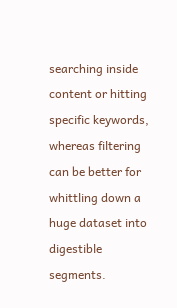searching inside content or hitting specific keywords, whereas filtering can be better for whittling down a huge dataset into digestible segments.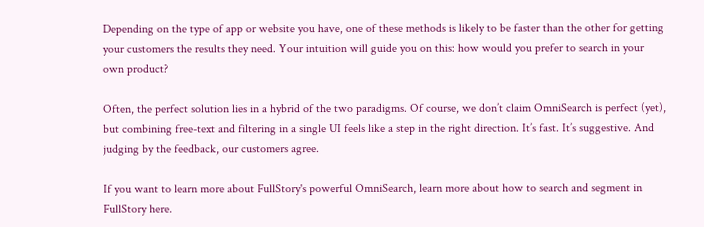Depending on the type of app or website you have, one of these methods is likely to be faster than the other for getting your customers the results they need. Your intuition will guide you on this: how would you prefer to search in your own product?

Often, the perfect solution lies in a hybrid of the two paradigms. Of course, we don’t claim OmniSearch is perfect (yet), but combining free-text and filtering in a single UI feels like a step in the right direction. It’s fast. It’s suggestive. And judging by the feedback, our customers agree.

If you want to learn more about FullStory's powerful OmniSearch, learn more about how to search and segment in FullStory here.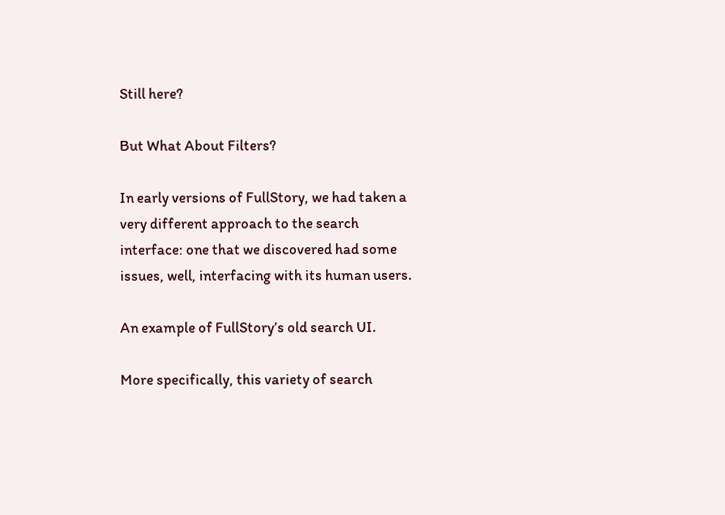Still here?

But What About Filters?

In early versions of FullStory, we had taken a very different approach to the search interface: one that we discovered had some issues, well, interfacing with its human users.

An example of FullStory’s old search UI.

More specifically, this variety of search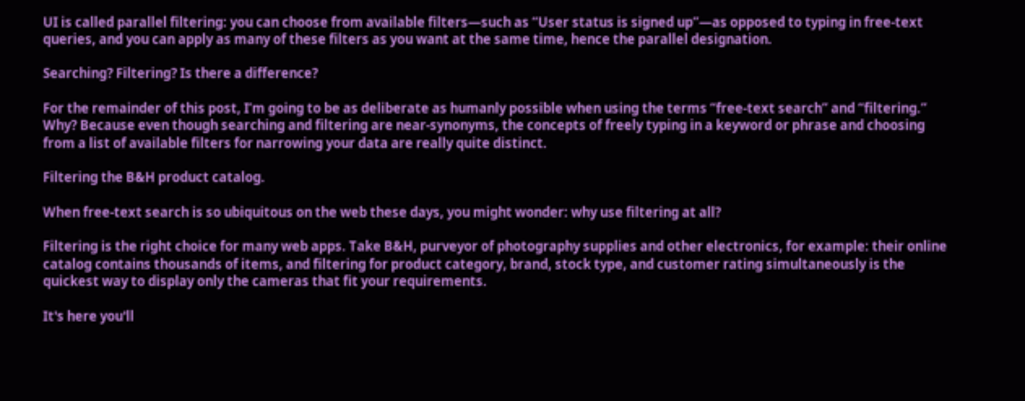UI is called parallel filtering: you can choose from available filters—such as “User status is signed up”—as opposed to typing in free-text queries, and you can apply as many of these filters as you want at the same time, hence the parallel designation.

Searching? Filtering? Is there a difference?

For the remainder of this post, I’m going to be as deliberate as humanly possible when using the terms “free-text search” and “filtering.” Why? Because even though searching and filtering are near-synonyms, the concepts of freely typing in a keyword or phrase and choosing from a list of available filters for narrowing your data are really quite distinct.

Filtering the B&H product catalog.

When free-text search is so ubiquitous on the web these days, you might wonder: why use filtering at all?

Filtering is the right choice for many web apps. Take B&H, purveyor of photography supplies and other electronics, for example: their online catalog contains thousands of items, and filtering for product category, brand, stock type, and customer rating simultaneously is the quickest way to display only the cameras that fit your requirements.

It's here you'll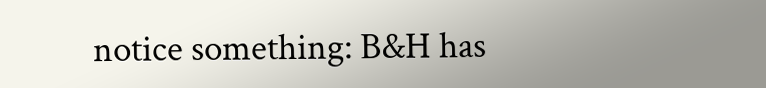notice something: B&H has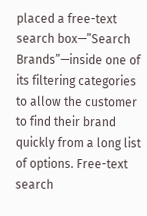placed a free-text search box—”Search Brands”—inside one of its filtering categories to allow the customer to find their brand quickly from a long list of options. Free-text search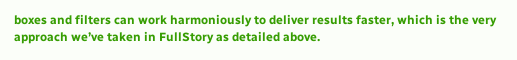boxes and filters can work harmoniously to deliver results faster, which is the very approach we’ve taken in FullStory as detailed above.